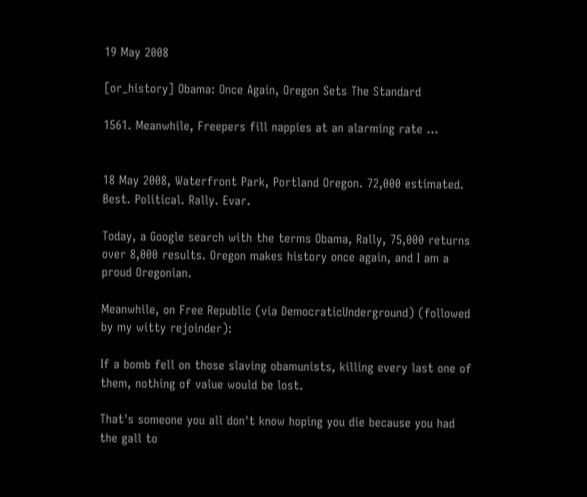19 May 2008

[or_history] Obama: Once Again, Oregon Sets The Standard

1561. Meanwhile, Freepers fill nappies at an alarming rate ...


18 May 2008, Waterfront Park, Portland Oregon. 72,000 estimated. Best. Political. Rally. Evar.

Today, a Google search with the terms Obama, Rally, 75,000 returns over 8,000 results. Oregon makes history once again, and I am a proud Oregonian.

Meanwhile, on Free Republic (via DemocraticUnderground) (followed by my witty rejoinder):

If a bomb fell on those slaving obamunists, killing every last one of them, nothing of value would be lost.

That's someone you all don't know hoping you die because you had the gall to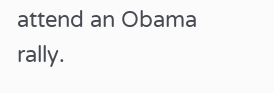attend an Obama rally.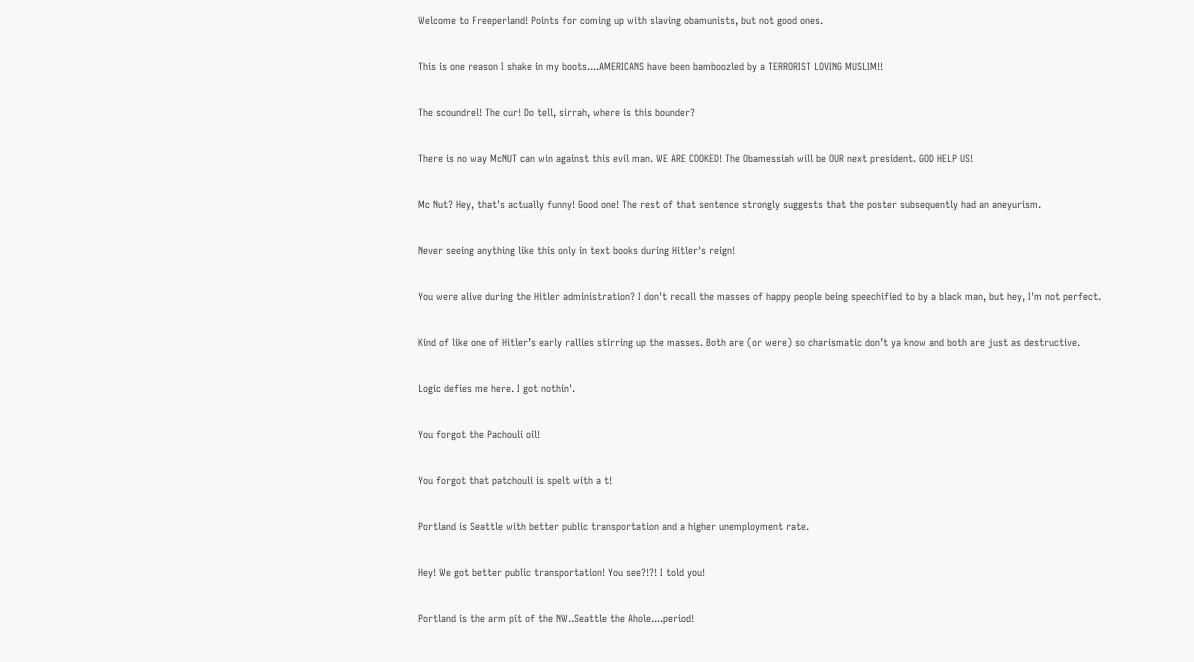Welcome to Freeperland! Points for coming up with slaving obamunists, but not good ones.

This is one reason I shake in my boots....AMERICANS have been bamboozled by a TERRORIST LOVING MUSLIM!!

The scoundrel! The cur! Do tell, sirrah, where is this bounder?

There is no way McNUT can win against this evil man. WE ARE COOKED! The Obamessiah will be OUR next president. GOD HELP US!

Mc Nut? Hey, that's actually funny! Good one! The rest of that sentence strongly suggests that the poster subsequently had an aneyurism.

Never seeing anything like this only in text books during Hitler's reign!

You were alive during the Hitler administration? I don't recall the masses of happy people being speechified to by a black man, but hey, I'm not perfect.

Kind of like one of Hitler’s early rallies stirring up the masses. Both are (or were) so charismatic don’t ya know and both are just as destructive.

Logic defies me here. I got nothin'.

You forgot the Pachouli oil!

You forgot that patchouli is spelt with a t!

Portland is Seattle with better public transportation and a higher unemployment rate.

Hey! We got better public transportation! You see?!?! I told you!

Portland is the arm pit of the NW..Seattle the Ahole....period!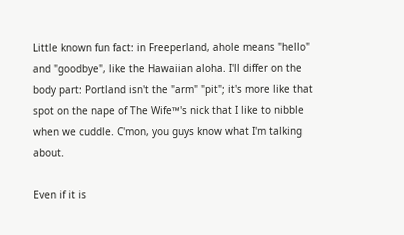Little known fun fact: in Freeperland, ahole means "hello" and "goodbye", like the Hawaiian aloha. I'll differ on the body part: Portland isn't the "arm" "pit"; it's more like that spot on the nape of The Wife™'s nick that I like to nibble when we cuddle. C'mon, you guys know what I'm talking about.

Even if it is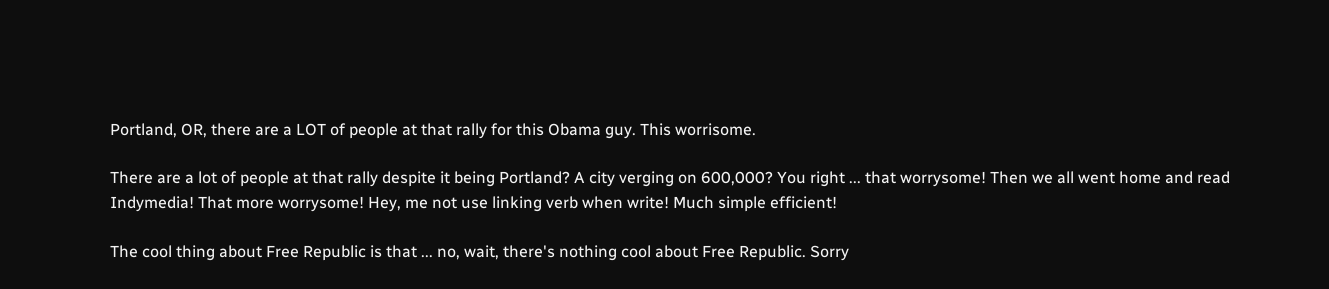Portland, OR, there are a LOT of people at that rally for this Obama guy. This worrisome.

There are a lot of people at that rally despite it being Portland? A city verging on 600,000? You right ... that worrysome! Then we all went home and read Indymedia! That more worrysome! Hey, me not use linking verb when write! Much simple efficient!

The cool thing about Free Republic is that ... no, wait, there's nothing cool about Free Republic. Sorry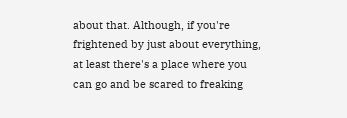about that. Although, if you're frightened by just about everything, at least there's a place where you can go and be scared to freaking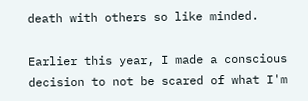death with others so like minded.

Earlier this year, I made a conscious decision to not be scared of what I'm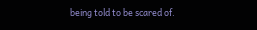being told to be scared of.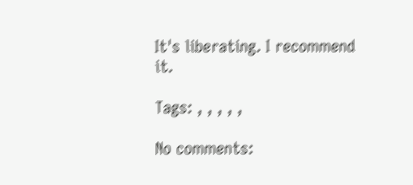It's liberating. I recommend it.

Tags: , , , , ,

No comments: